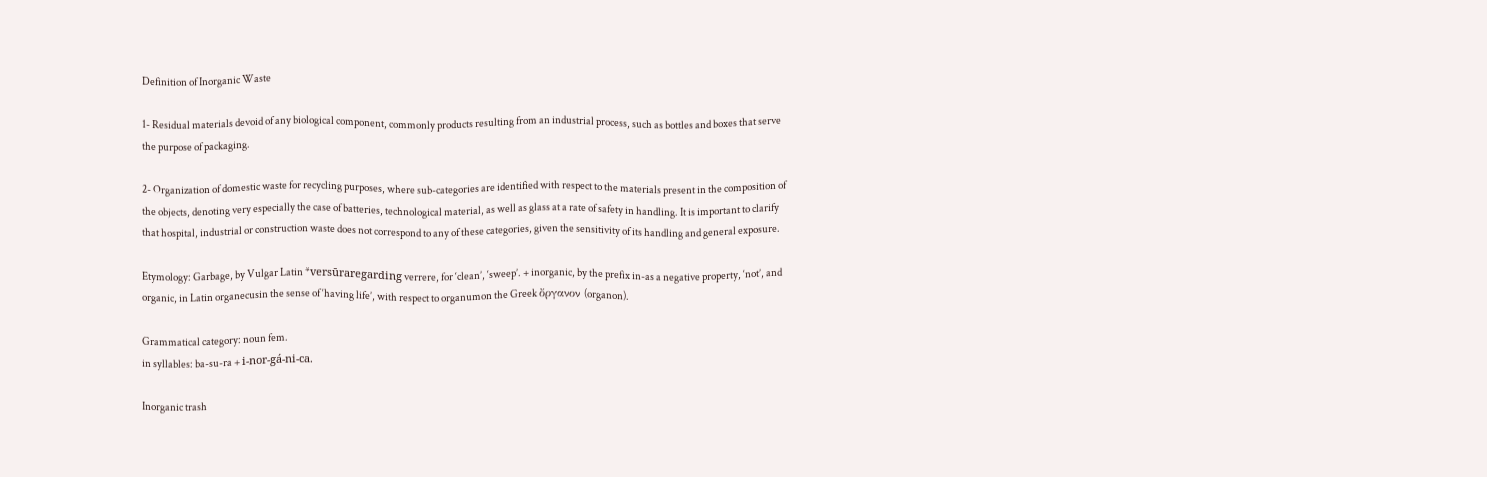Definition of Inorganic Waste

1- Residual materials devoid of any biological component, commonly products resulting from an industrial process, such as bottles and boxes that serve the purpose of packaging.

2- Organization of domestic waste for recycling purposes, where sub-categories are identified with respect to the materials present in the composition of the objects, denoting very especially the case of batteries, technological material, as well as glass at a rate of safety in handling. It is important to clarify that hospital, industrial or construction waste does not correspond to any of these categories, given the sensitivity of its handling and general exposure.

Etymology: Garbage, by Vulgar Latin *versūraregarding verrere, for ‘clean’, ‘sweep’. + inorganic, by the prefix in-as a negative property, ‘not’, and organic, in Latin organecusin the sense of ‘having life’, with respect to organumon the Greek ὄργανον (organon).

Grammatical category: noun fem.
in syllables: ba-su-ra + i-nor-gá-ni-ca.

Inorganic trash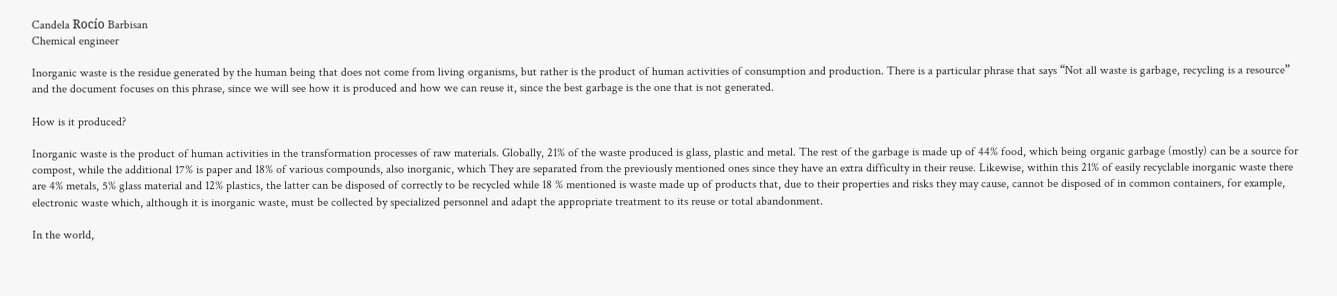Candela Rocío Barbisan
Chemical engineer

Inorganic waste is the residue generated by the human being that does not come from living organisms, but rather is the product of human activities of consumption and production. There is a particular phrase that says “Not all waste is garbage, recycling is a resource” and the document focuses on this phrase, since we will see how it is produced and how we can reuse it, since the best garbage is the one that is not generated.

How is it produced?

Inorganic waste is the product of human activities in the transformation processes of raw materials. Globally, 21% of the waste produced is glass, plastic and metal. The rest of the garbage is made up of 44% food, which being organic garbage (mostly) can be a source for compost, while the additional 17% is paper and 18% of various compounds, also inorganic, which They are separated from the previously mentioned ones since they have an extra difficulty in their reuse. Likewise, within this 21% of easily recyclable inorganic waste there are 4% metals, 5% glass material and 12% plastics, the latter can be disposed of correctly to be recycled while 18 % mentioned is waste made up of products that, due to their properties and risks they may cause, cannot be disposed of in common containers, for example, electronic waste which, although it is inorganic waste, must be collected by specialized personnel and adapt the appropriate treatment to its reuse or total abandonment.

In the world,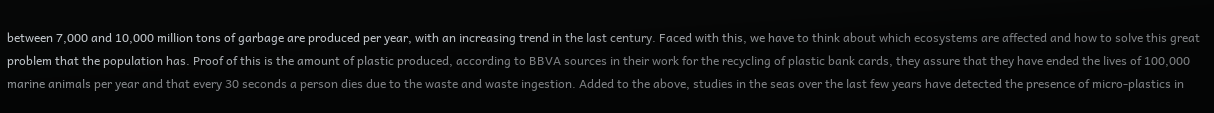between 7,000 and 10,000 million tons of garbage are produced per year, with an increasing trend in the last century. Faced with this, we have to think about which ecosystems are affected and how to solve this great problem that the population has. Proof of this is the amount of plastic produced, according to BBVA sources in their work for the recycling of plastic bank cards, they assure that they have ended the lives of 100,000 marine animals per year and that every 30 seconds a person dies due to the waste and waste ingestion. Added to the above, studies in the seas over the last few years have detected the presence of micro-plastics in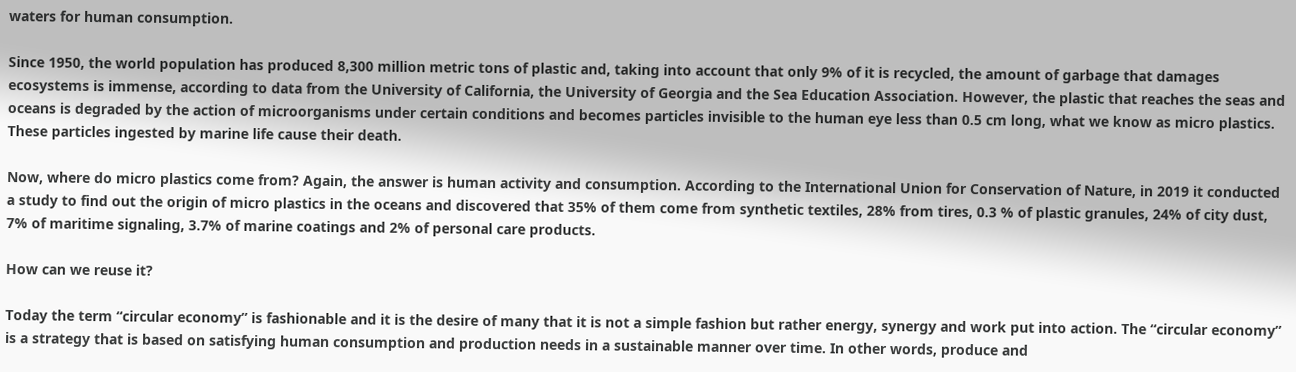waters for human consumption.

Since 1950, the world population has produced 8,300 million metric tons of plastic and, taking into account that only 9% of it is recycled, the amount of garbage that damages ecosystems is immense, according to data from the University of California, the University of Georgia and the Sea Education Association. However, the plastic that reaches the seas and oceans is degraded by the action of microorganisms under certain conditions and becomes particles invisible to the human eye less than 0.5 cm long, what we know as micro plastics. These particles ingested by marine life cause their death.

Now, where do micro plastics come from? Again, the answer is human activity and consumption. According to the International Union for Conservation of Nature, in 2019 it conducted a study to find out the origin of micro plastics in the oceans and discovered that 35% of them come from synthetic textiles, 28% from tires, 0.3 % of plastic granules, 24% of city dust, 7% of maritime signaling, 3.7% of marine coatings and 2% of personal care products.

How can we reuse it?

Today the term “circular economy” is fashionable and it is the desire of many that it is not a simple fashion but rather energy, synergy and work put into action. The “circular economy” is a strategy that is based on satisfying human consumption and production needs in a sustainable manner over time. In other words, produce and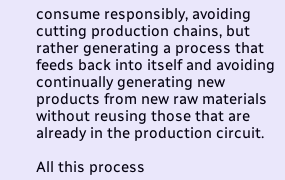consume responsibly, avoiding cutting production chains, but rather generating a process that feeds back into itself and avoiding continually generating new products from new raw materials without reusing those that are already in the production circuit.

All this process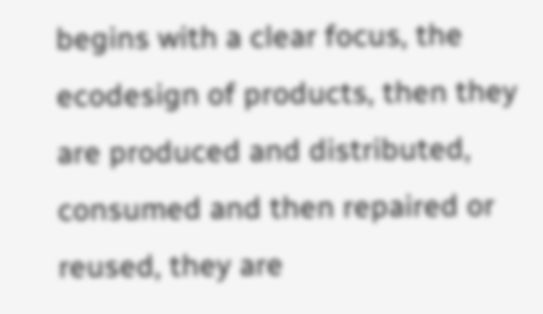begins with a clear focus, the ecodesign of products, then they are produced and distributed, consumed and then repaired or reused, they are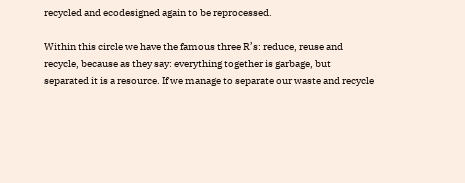recycled and ecodesigned again to be reprocessed.

Within this circle we have the famous three R’s: reduce, reuse and recycle, because as they say: everything together is garbage, but separated it is a resource. If we manage to separate our waste and recycle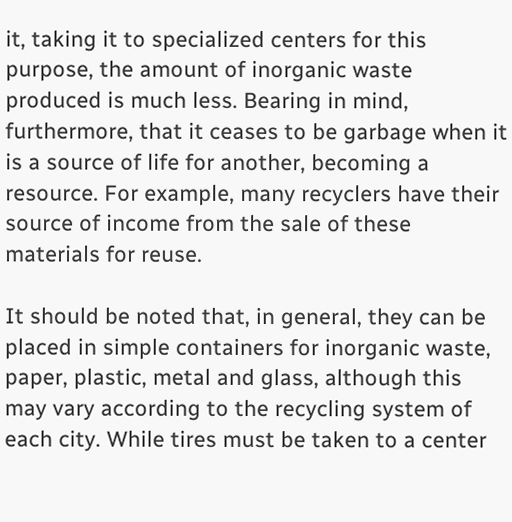it, taking it to specialized centers for this purpose, the amount of inorganic waste produced is much less. Bearing in mind, furthermore, that it ceases to be garbage when it is a source of life for another, becoming a resource. For example, many recyclers have their source of income from the sale of these materials for reuse.

It should be noted that, in general, they can be placed in simple containers for inorganic waste, paper, plastic, metal and glass, although this may vary according to the recycling system of each city. While tires must be taken to a center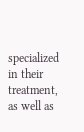specialized in their treatment, as well as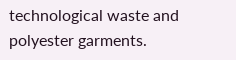technological waste and polyester garments.